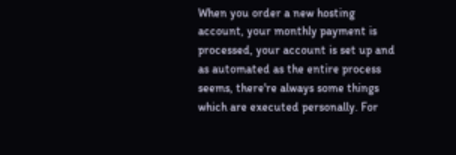When you order a new hosting account, your monthly payment is processed, your account is set up and as automated as the entire process seems, there're always some things which are executed personally. For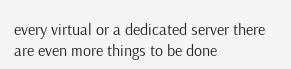every virtual or a dedicated server there are even more things to be done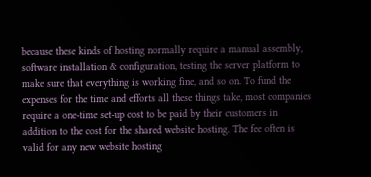because these kinds of hosting normally require a manual assembly, software installation & configuration, testing the server platform to make sure that everything is working fine, and so on. To fund the expenses for the time and efforts all these things take, most companies require a one-time set-up cost to be paid by their customers in addition to the cost for the shared website hosting. The fee often is valid for any new website hosting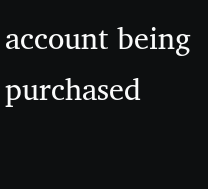account being purchased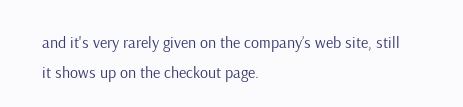and it's very rarely given on the company’s web site, still it shows up on the checkout page.